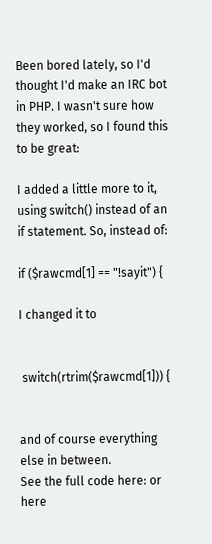Been bored lately, so I'd thought I'd make an IRC bot in PHP. I wasn't sure how they worked, so I found this to be great:

I added a little more to it, using switch() instead of an if statement. So, instead of:

if ($rawcmd[1] == "!sayit") {

I changed it to


 switch(rtrim($rawcmd[1])) {


and of course everything else in between.
See the full code here: or here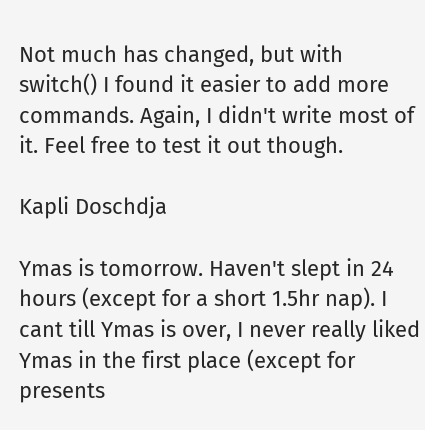Not much has changed, but with switch() I found it easier to add more commands. Again, I didn't write most of it. Feel free to test it out though.

Kapli Doschdja

Ymas is tomorrow. Haven't slept in 24 hours (except for a short 1.5hr nap). I cant till Ymas is over, I never really liked Ymas in the first place (except for presents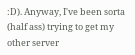:D). Anyway, I've been sorta (half ass) trying to get my other server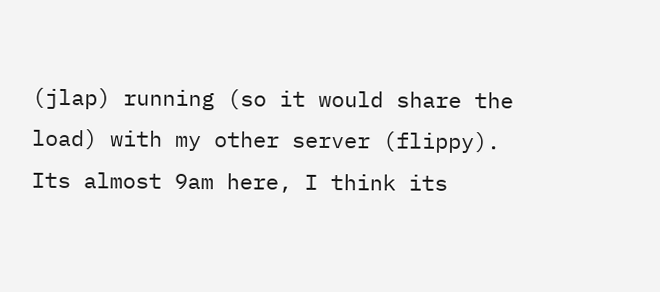(jlap) running (so it would share the load) with my other server (flippy). Its almost 9am here, I think its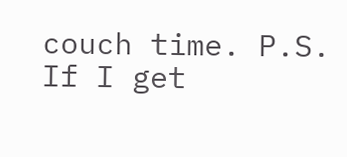couch time. P.S. If I get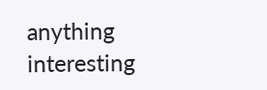anything interesting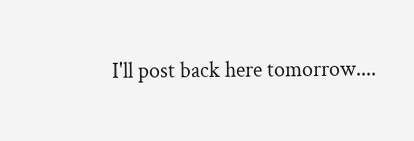I'll post back here tomorrow....